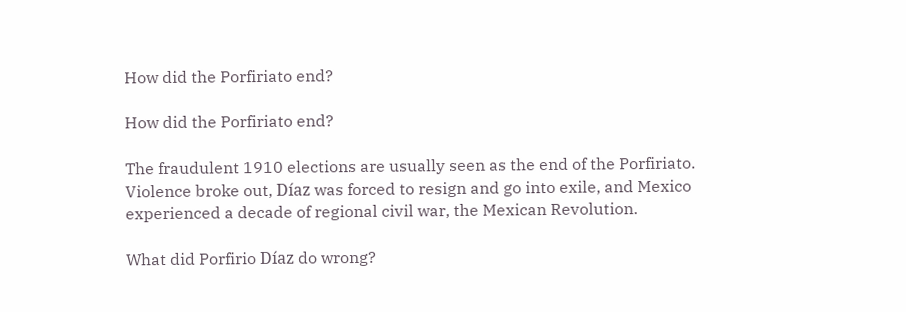How did the Porfiriato end?

How did the Porfiriato end?

The fraudulent 1910 elections are usually seen as the end of the Porfiriato. Violence broke out, Díaz was forced to resign and go into exile, and Mexico experienced a decade of regional civil war, the Mexican Revolution.

What did Porfirio Díaz do wrong?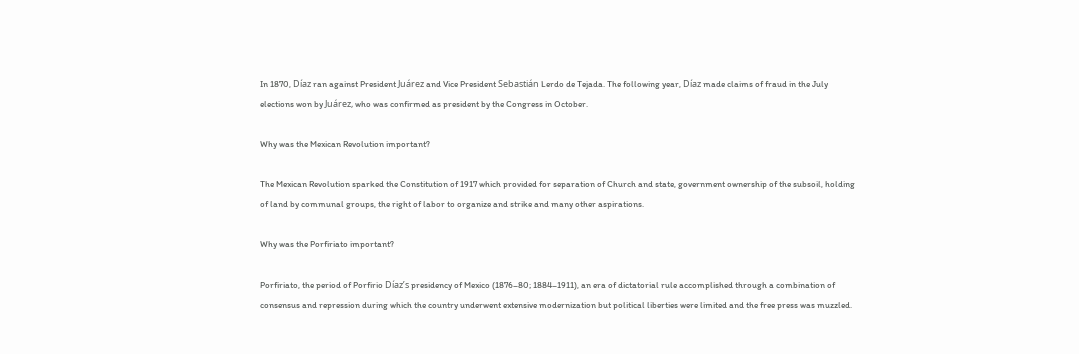In 1870, Díaz ran against President Juárez and Vice President Sebastián Lerdo de Tejada. The following year, Díaz made claims of fraud in the July elections won by Juárez, who was confirmed as president by the Congress in October.

Why was the Mexican Revolution important?

The Mexican Revolution sparked the Constitution of 1917 which provided for separation of Church and state, government ownership of the subsoil, holding of land by communal groups, the right of labor to organize and strike and many other aspirations.

Why was the Porfiriato important?

Porfiriato, the period of Porfirio Díaz’s presidency of Mexico (1876–80; 1884–1911), an era of dictatorial rule accomplished through a combination of consensus and repression during which the country underwent extensive modernization but political liberties were limited and the free press was muzzled.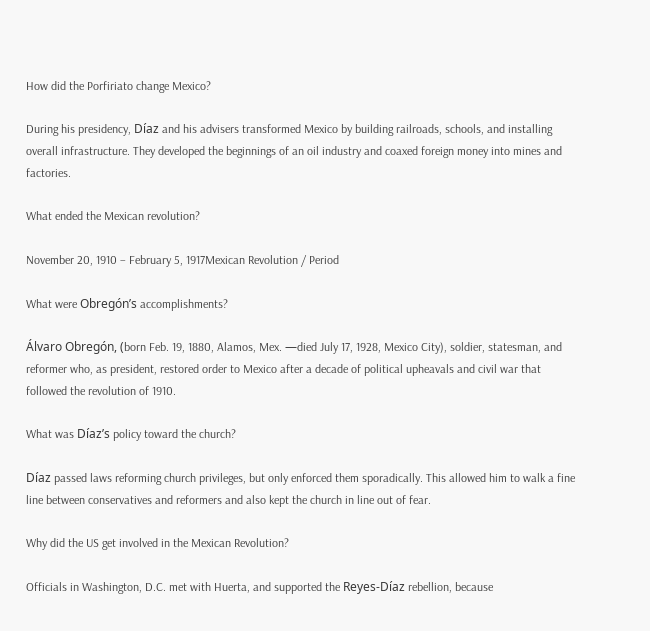How did the Porfiriato change Mexico?

During his presidency, Díaz and his advisers transformed Mexico by building railroads, schools, and installing overall infrastructure. They developed the beginnings of an oil industry and coaxed foreign money into mines and factories.

What ended the Mexican revolution?

November 20, 1910 – February 5, 1917Mexican Revolution / Period

What were Obregón’s accomplishments?

Álvaro Obregón, (born Feb. 19, 1880, Alamos, Mex. —died July 17, 1928, Mexico City), soldier, statesman, and reformer who, as president, restored order to Mexico after a decade of political upheavals and civil war that followed the revolution of 1910.

What was Díaz’s policy toward the church?

Díaz passed laws reforming church privileges, but only enforced them sporadically. This allowed him to walk a fine line between conservatives and reformers and also kept the church in line out of fear.

Why did the US get involved in the Mexican Revolution?

Officials in Washington, D.C. met with Huerta, and supported the Reyes-Díaz rebellion, because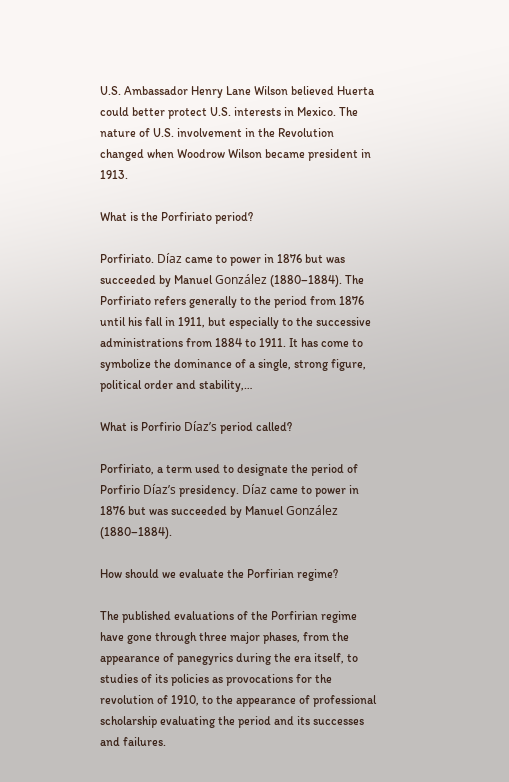U.S. Ambassador Henry Lane Wilson believed Huerta could better protect U.S. interests in Mexico. The nature of U.S. involvement in the Revolution changed when Woodrow Wilson became president in 1913.

What is the Porfiriato period?

Porfiriato. Díaz came to power in 1876 but was succeeded by Manuel González (1880–1884). The Porfiriato refers generally to the period from 1876 until his fall in 1911, but especially to the successive administrations from 1884 to 1911. It has come to symbolize the dominance of a single, strong figure, political order and stability,…

What is Porfirio Díaz’s period called?

Porfiriato, a term used to designate the period of Porfirio Díaz’s presidency. Díaz came to power in 1876 but was succeeded by Manuel González (1880–1884).

How should we evaluate the Porfirian regime?

The published evaluations of the Porfirian regime have gone through three major phases, from the appearance of panegyrics during the era itself, to studies of its policies as provocations for the revolution of 1910, to the appearance of professional scholarship evaluating the period and its successes and failures.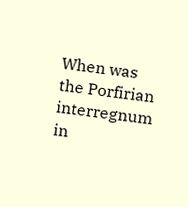When was the Porfirian interregnum in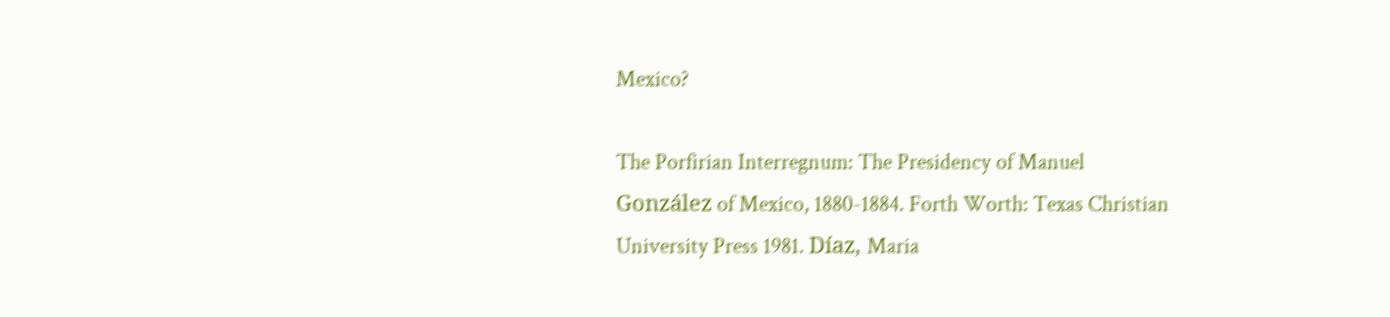Mexico?

The Porfirian Interregnum: The Presidency of Manuel González of Mexico, 1880-1884. Forth Worth: Texas Christian University Press 1981. Díaz, Maria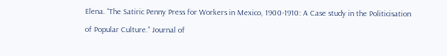Elena. “The Satiric Penny Press for Workers in Mexico, 1900-1910: A Case study in the Politicisation of Popular Culture.” Journal of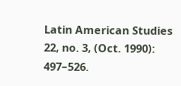Latin American Studies 22, no. 3, (Oct. 1990): 497–526.